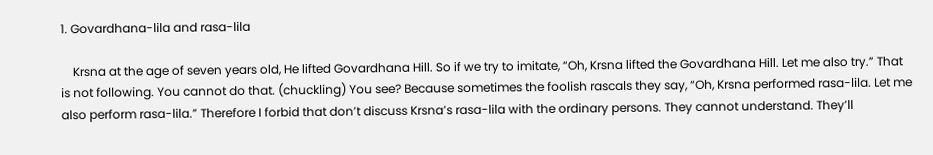1. Govardhana-lila and rasa-lila

    Krsna at the age of seven years old, He lifted Govardhana Hill. So if we try to imitate, “Oh, Krsna lifted the Govardhana Hill. Let me also try.” That is not following. You cannot do that. (chuckling) You see? Because sometimes the foolish rascals they say, “Oh, Krsna performed rasa-lila. Let me also perform rasa-lila.” Therefore I forbid that don’t discuss Krsna’s rasa-lila with the ordinary persons. They cannot understand. They’ll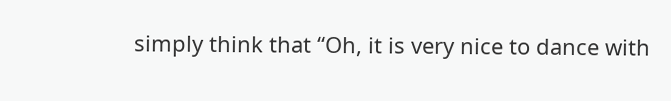simply think that “Oh, it is very nice to dance with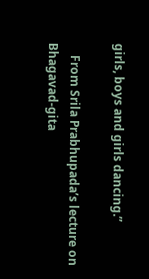girls, boys and girls dancing.”

    From Srila Prabhupada’s lecture on Bhagavad-gita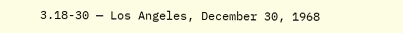3.18-30 — Los Angeles, December 30, 1968